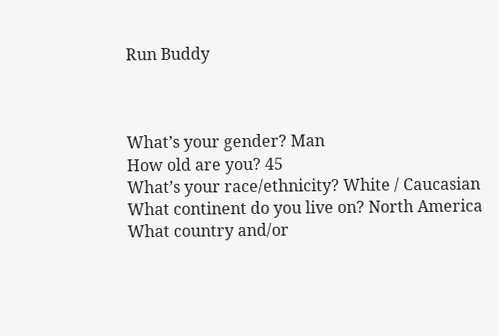Run Buddy



What’s your gender? Man
How old are you? 45
What’s your race/ethnicity? White / Caucasian
What continent do you live on? North America
What country and/or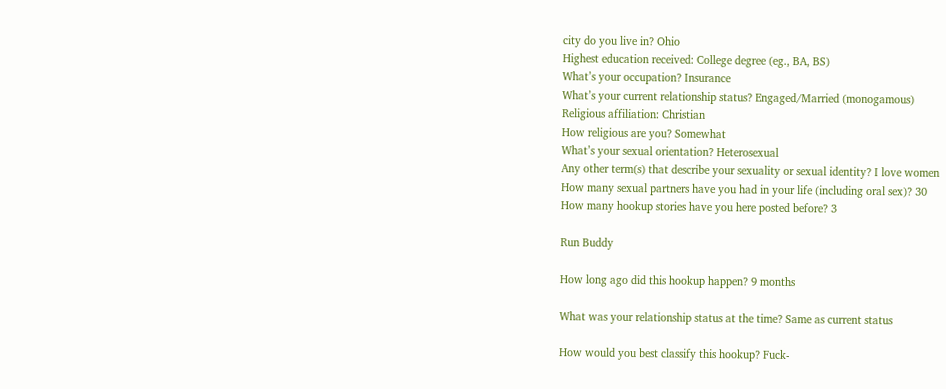city do you live in? Ohio
Highest education received: College degree (eg., BA, BS)
What’s your occupation? Insurance
What’s your current relationship status? Engaged/Married (monogamous)
Religious affiliation: Christian
How religious are you? Somewhat
What’s your sexual orientation? Heterosexual
Any other term(s) that describe your sexuality or sexual identity? I love women
How many sexual partners have you had in your life (including oral sex)? 30
How many hookup stories have you here posted before? 3

Run Buddy

How long ago did this hookup happen? 9 months

What was your relationship status at the time? Same as current status

How would you best classify this hookup? Fuck-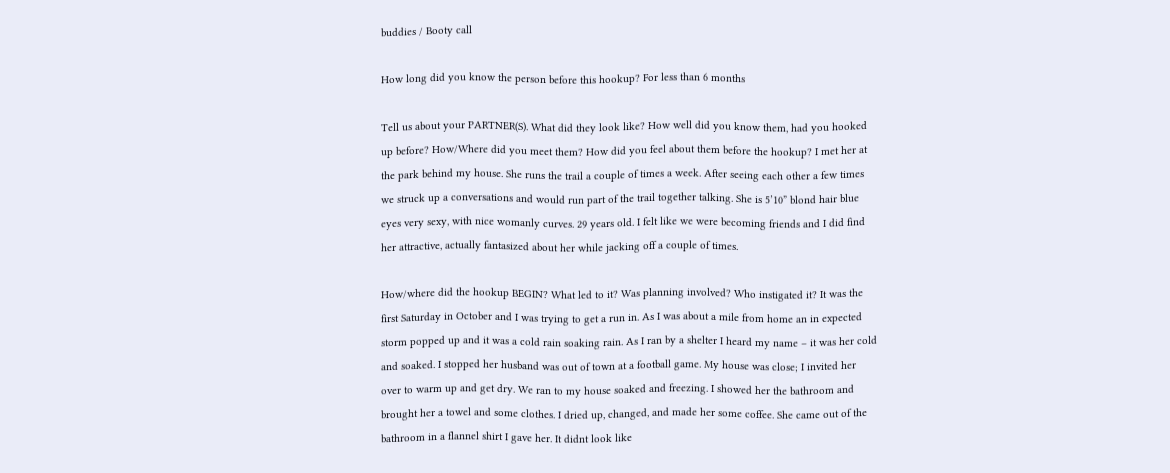buddies / Booty call

How long did you know the person before this hookup? For less than 6 months

Tell us about your PARTNER(S). What did they look like? How well did you know them, had you hooked up before? How/Where did you meet them? How did you feel about them before the hookup? I met her at the park behind my house. She runs the trail a couple of times a week. After seeing each other a few times we struck up a conversations and would run part of the trail together talking. She is 5’10” blond hair blue eyes very sexy, with nice womanly curves. 29 years old. I felt like we were becoming friends and I did find her attractive, actually fantasized about her while jacking off a couple of times.

How/where did the hookup BEGIN? What led to it? Was planning involved? Who instigated it? It was the first Saturday in October and I was trying to get a run in. As I was about a mile from home an in expected storm popped up and it was a cold rain soaking rain. As I ran by a shelter I heard my name – it was her cold and soaked. I stopped her husband was out of town at a football game. My house was close; I invited her over to warm up and get dry. We ran to my house soaked and freezing. I showed her the bathroom and brought her a towel and some clothes. I dried up, changed, and made her some coffee. She came out of the bathroom in a flannel shirt I gave her. It didnt look like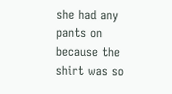she had any pants on because the shirt was so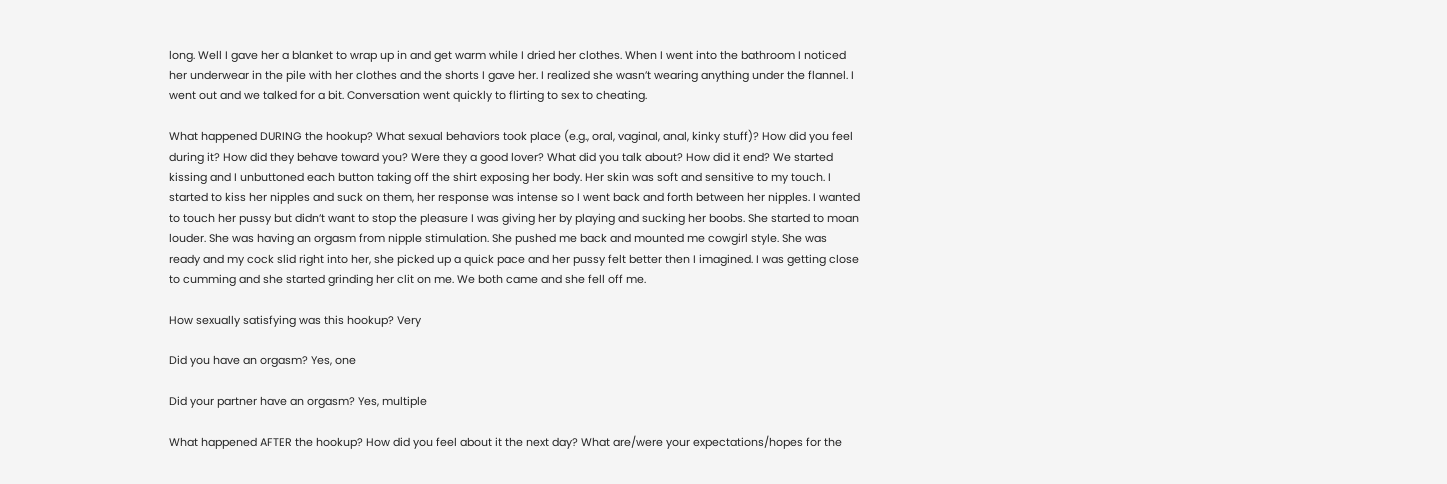long. Well I gave her a blanket to wrap up in and get warm while I dried her clothes. When I went into the bathroom I noticed her underwear in the pile with her clothes and the shorts I gave her. I realized she wasn’t wearing anything under the flannel. I went out and we talked for a bit. Conversation went quickly to flirting to sex to cheating.

What happened DURING the hookup? What sexual behaviors took place (e.g., oral, vaginal, anal, kinky stuff)? How did you feel during it? How did they behave toward you? Were they a good lover? What did you talk about? How did it end? We started kissing and I unbuttoned each button taking off the shirt exposing her body. Her skin was soft and sensitive to my touch. I started to kiss her nipples and suck on them, her response was intense so I went back and forth between her nipples. I wanted to touch her pussy but didn’t want to stop the pleasure I was giving her by playing and sucking her boobs. She started to moan louder. She was having an orgasm from nipple stimulation. She pushed me back and mounted me cowgirl style. She was ready and my cock slid right into her, she picked up a quick pace and her pussy felt better then I imagined. I was getting close to cumming and she started grinding her clit on me. We both came and she fell off me.

How sexually satisfying was this hookup? Very

Did you have an orgasm? Yes, one

Did your partner have an orgasm? Yes, multiple

What happened AFTER the hookup? How did you feel about it the next day? What are/were your expectations/hopes for the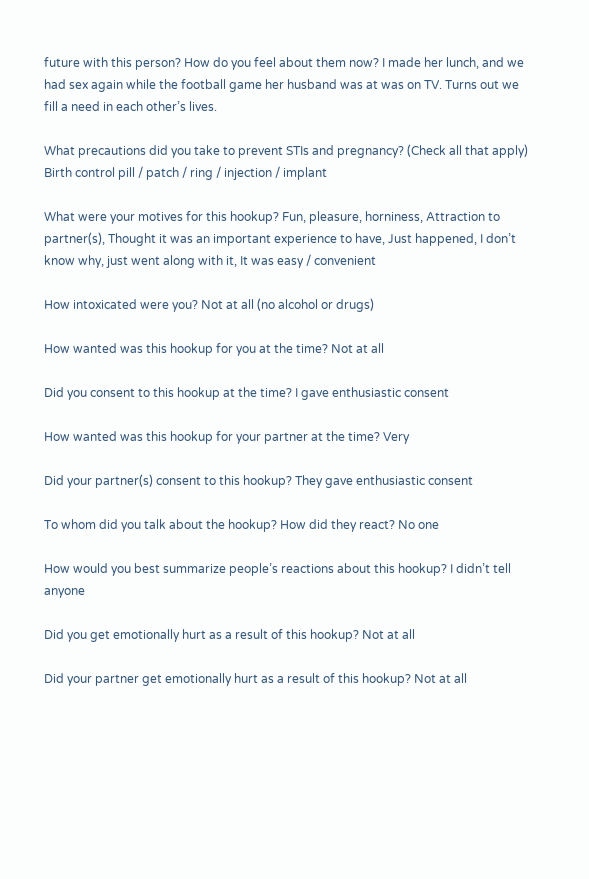future with this person? How do you feel about them now? I made her lunch, and we had sex again while the football game her husband was at was on TV. Turns out we fill a need in each other’s lives.

What precautions did you take to prevent STIs and pregnancy? (Check all that apply) Birth control pill / patch / ring / injection / implant

What were your motives for this hookup? Fun, pleasure, horniness, Attraction to partner(s), Thought it was an important experience to have, Just happened, I don’t know why, just went along with it, It was easy / convenient

How intoxicated were you? Not at all (no alcohol or drugs)

How wanted was this hookup for you at the time? Not at all

Did you consent to this hookup at the time? I gave enthusiastic consent

How wanted was this hookup for your partner at the time? Very

Did your partner(s) consent to this hookup? They gave enthusiastic consent

To whom did you talk about the hookup? How did they react? No one

How would you best summarize people’s reactions about this hookup? I didn’t tell anyone

Did you get emotionally hurt as a result of this hookup? Not at all

Did your partner get emotionally hurt as a result of this hookup? Not at all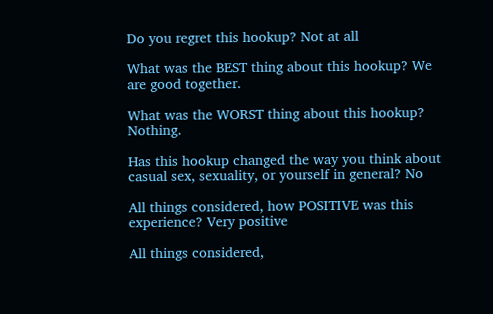Do you regret this hookup? Not at all

What was the BEST thing about this hookup? We are good together.

What was the WORST thing about this hookup? Nothing.

Has this hookup changed the way you think about casual sex, sexuality, or yourself in general? No

All things considered, how POSITIVE was this experience? Very positive

All things considered,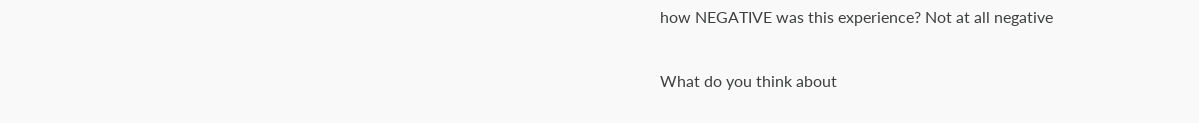how NEGATIVE was this experience? Not at all negative

What do you think about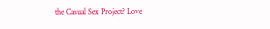the Casual Sex Project? Love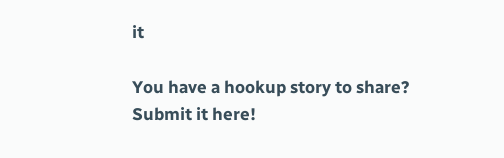it

You have a hookup story to share? Submit it here!